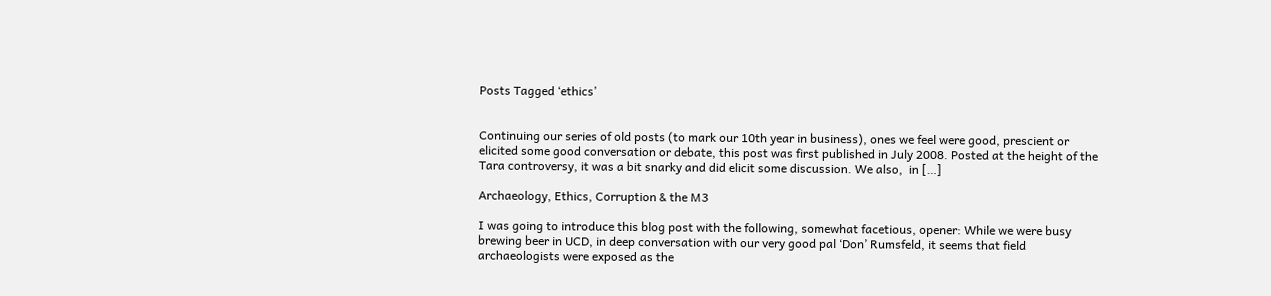Posts Tagged ‘ethics’


Continuing our series of old posts (to mark our 10th year in business), ones we feel were good, prescient or elicited some good conversation or debate, this post was first published in July 2008. Posted at the height of the Tara controversy, it was a bit snarky and did elicit some discussion. We also,  in […]

Archaeology, Ethics, Corruption & the M3

I was going to introduce this blog post with the following, somewhat facetious, opener: While we were busy brewing beer in UCD, in deep conversation with our very good pal ‘Don’ Rumsfeld, it seems that field archaeologists were exposed as the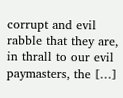corrupt and evil rabble that they are, in thrall to our evil paymasters, the […]